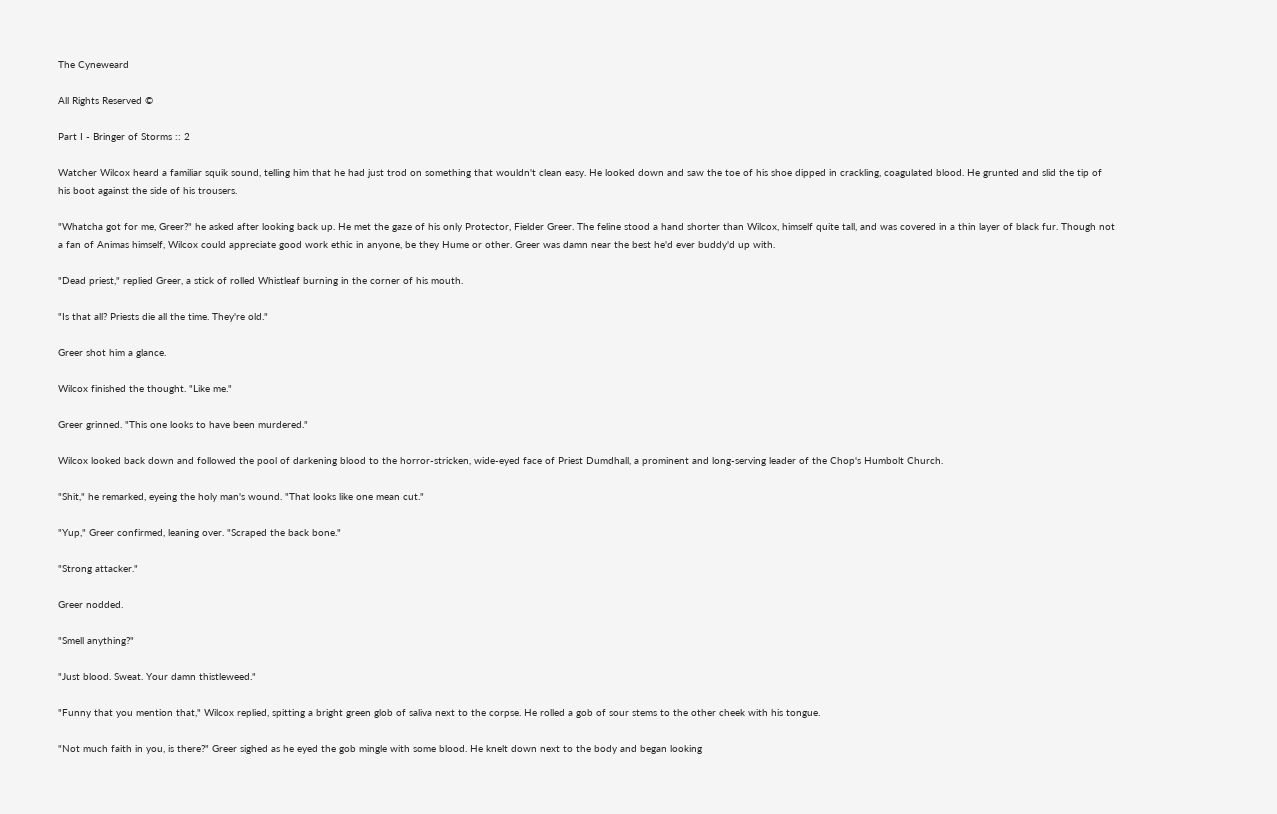The Cyneweard

All Rights Reserved ©

Part I - Bringer of Storms :: 2

Watcher Wilcox heard a familiar squik sound, telling him that he had just trod on something that wouldn't clean easy. He looked down and saw the toe of his shoe dipped in crackling, coagulated blood. He grunted and slid the tip of his boot against the side of his trousers.

"Whatcha got for me, Greer?" he asked after looking back up. He met the gaze of his only Protector, Fielder Greer. The feline stood a hand shorter than Wilcox, himself quite tall, and was covered in a thin layer of black fur. Though not a fan of Animas himself, Wilcox could appreciate good work ethic in anyone, be they Hume or other. Greer was damn near the best he'd ever buddy'd up with.

"Dead priest," replied Greer, a stick of rolled Whistleaf burning in the corner of his mouth.

"Is that all? Priests die all the time. They're old."

Greer shot him a glance.

Wilcox finished the thought. "Like me."

Greer grinned. "This one looks to have been murdered."

Wilcox looked back down and followed the pool of darkening blood to the horror-stricken, wide-eyed face of Priest Dumdhall, a prominent and long-serving leader of the Chop's Humbolt Church.

"Shit," he remarked, eyeing the holy man's wound. "That looks like one mean cut."

"Yup," Greer confirmed, leaning over. "Scraped the back bone."

"Strong attacker."

Greer nodded.

"Smell anything?"

"Just blood. Sweat. Your damn thistleweed."

"Funny that you mention that," Wilcox replied, spitting a bright green glob of saliva next to the corpse. He rolled a gob of sour stems to the other cheek with his tongue.

"Not much faith in you, is there?" Greer sighed as he eyed the gob mingle with some blood. He knelt down next to the body and began looking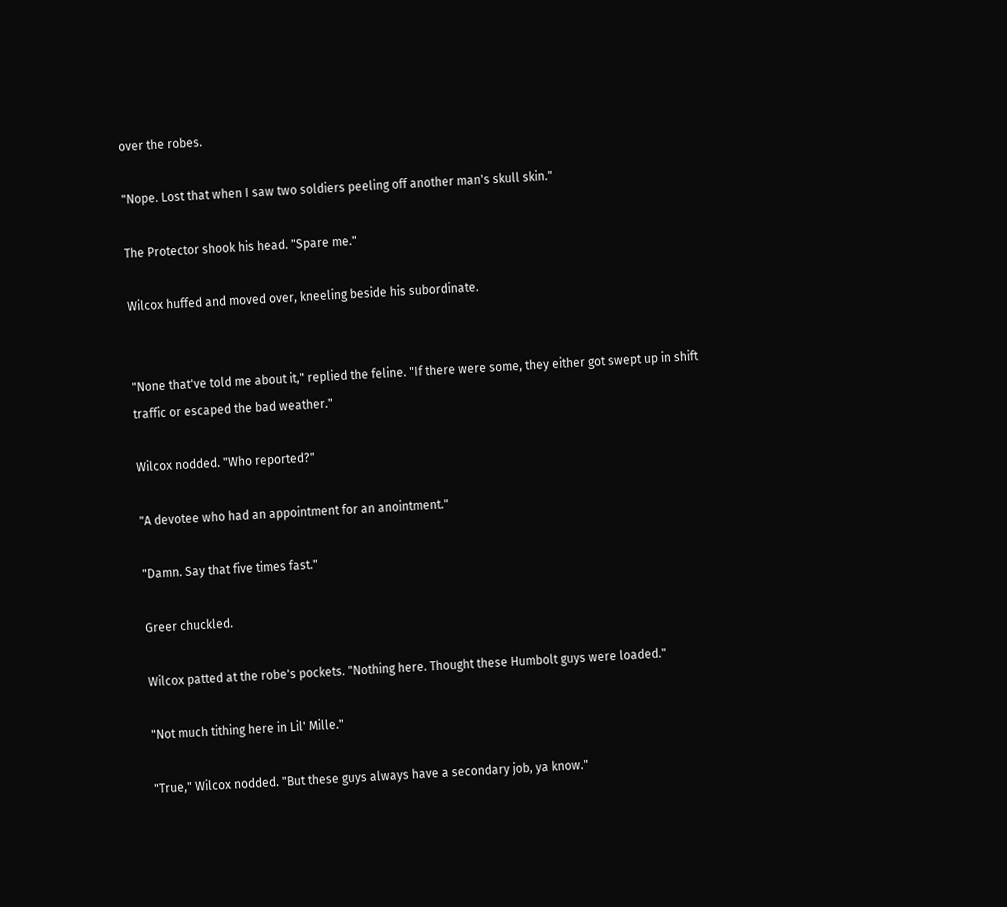over the robes.

"Nope. Lost that when I saw two soldiers peeling off another man's skull skin."

The Protector shook his head. "Spare me."

Wilcox huffed and moved over, kneeling beside his subordinate.


"None that've told me about it," replied the feline. "If there were some, they either got swept up in shift traffic or escaped the bad weather."

Wilcox nodded. "Who reported?"

"A devotee who had an appointment for an anointment."

"Damn. Say that five times fast."

Greer chuckled.

Wilcox patted at the robe's pockets. "Nothing here. Thought these Humbolt guys were loaded."

"Not much tithing here in Lil' Mille."

"True," Wilcox nodded. "But these guys always have a secondary job, ya know."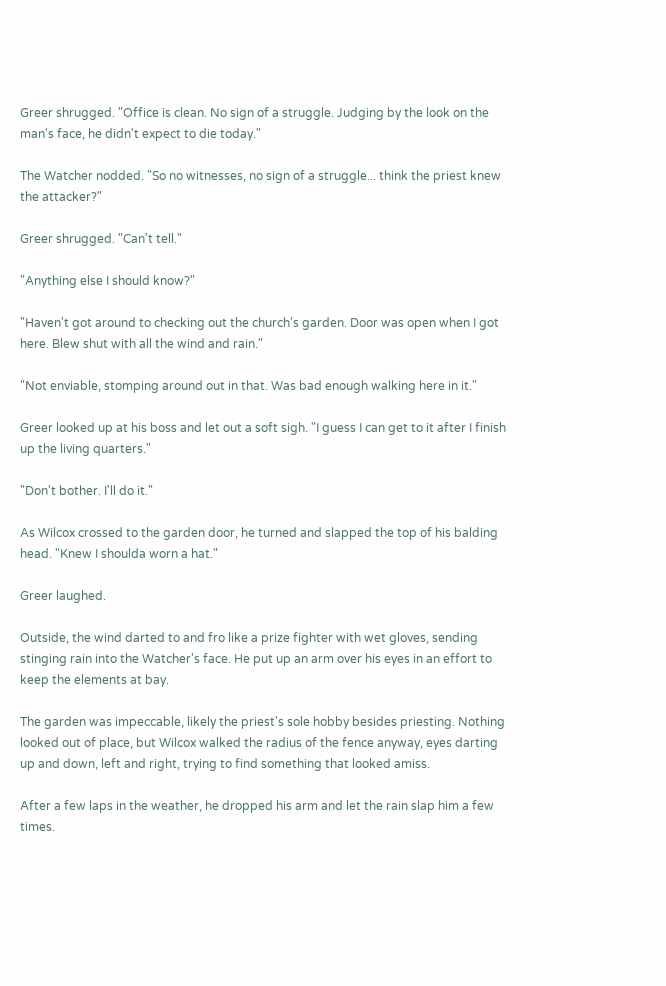Greer shrugged. "Office is clean. No sign of a struggle. Judging by the look on the man's face, he didn't expect to die today."

The Watcher nodded. "So no witnesses, no sign of a struggle... think the priest knew the attacker?"

Greer shrugged. "Can't tell."

"Anything else I should know?"

"Haven't got around to checking out the church's garden. Door was open when I got here. Blew shut with all the wind and rain."

"Not enviable, stomping around out in that. Was bad enough walking here in it."

Greer looked up at his boss and let out a soft sigh. "I guess I can get to it after I finish up the living quarters."

"Don't bother. I'll do it."

As Wilcox crossed to the garden door, he turned and slapped the top of his balding head. "Knew I shoulda worn a hat."

Greer laughed.

Outside, the wind darted to and fro like a prize fighter with wet gloves, sending stinging rain into the Watcher's face. He put up an arm over his eyes in an effort to keep the elements at bay.

The garden was impeccable, likely the priest's sole hobby besides priesting. Nothing looked out of place, but Wilcox walked the radius of the fence anyway, eyes darting up and down, left and right, trying to find something that looked amiss.

After a few laps in the weather, he dropped his arm and let the rain slap him a few times.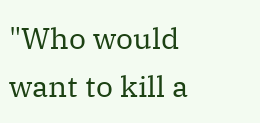"Who would want to kill a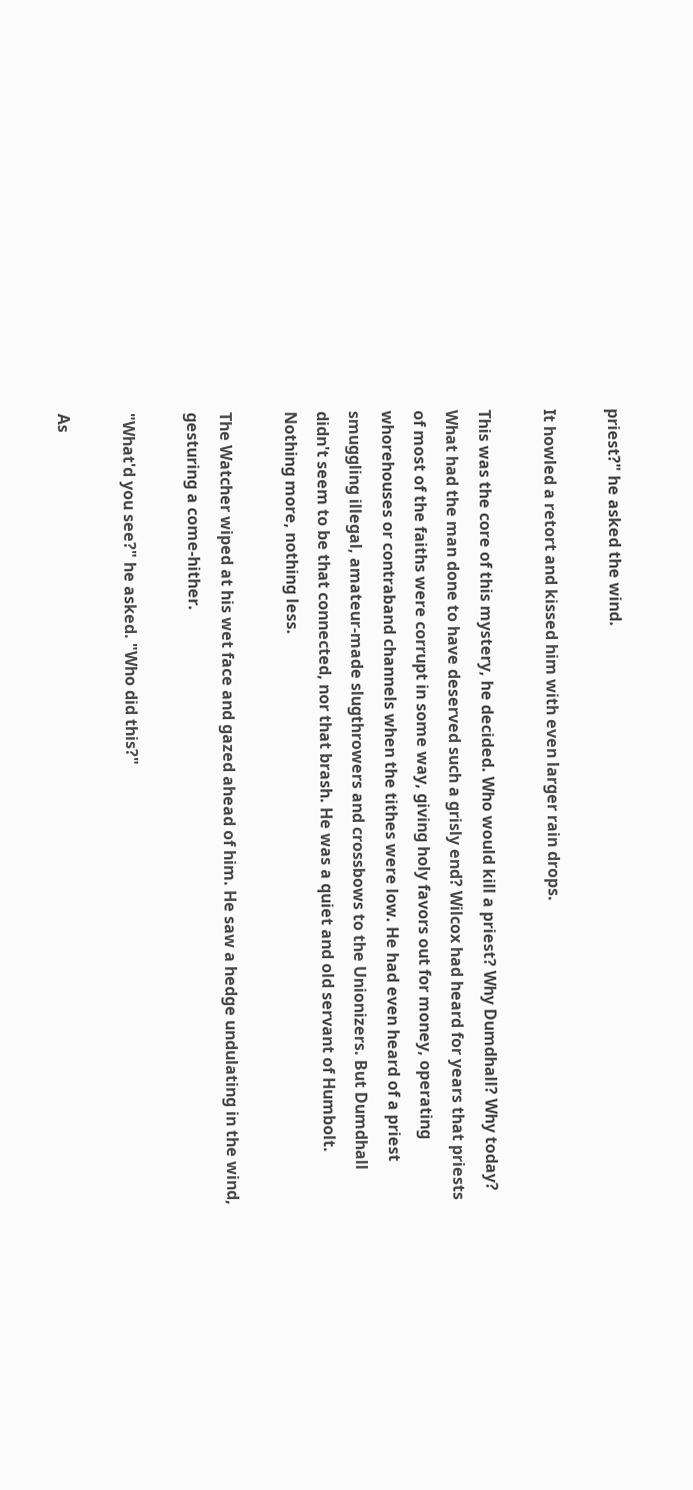priest?" he asked the wind.

It howled a retort and kissed him with even larger rain drops.

This was the core of this mystery, he decided. Who would kill a priest? Why Dumdhall? Why today? What had the man done to have deserved such a grisly end? Wilcox had heard for years that priests of most of the faiths were corrupt in some way, giving holy favors out for money, operating whorehouses or contraband channels when the tithes were low. He had even heard of a priest smuggling illegal, amateur-made slugthrowers and crossbows to the Unionizers. But Dumdhall didn't seem to be that connected, nor that brash. He was a quiet and old servant of Humbolt. Nothing more, nothing less.

The Watcher wiped at his wet face and gazed ahead of him. He saw a hedge undulating in the wind, gesturing a come-hither.

"What'd you see?" he asked. "Who did this?"

As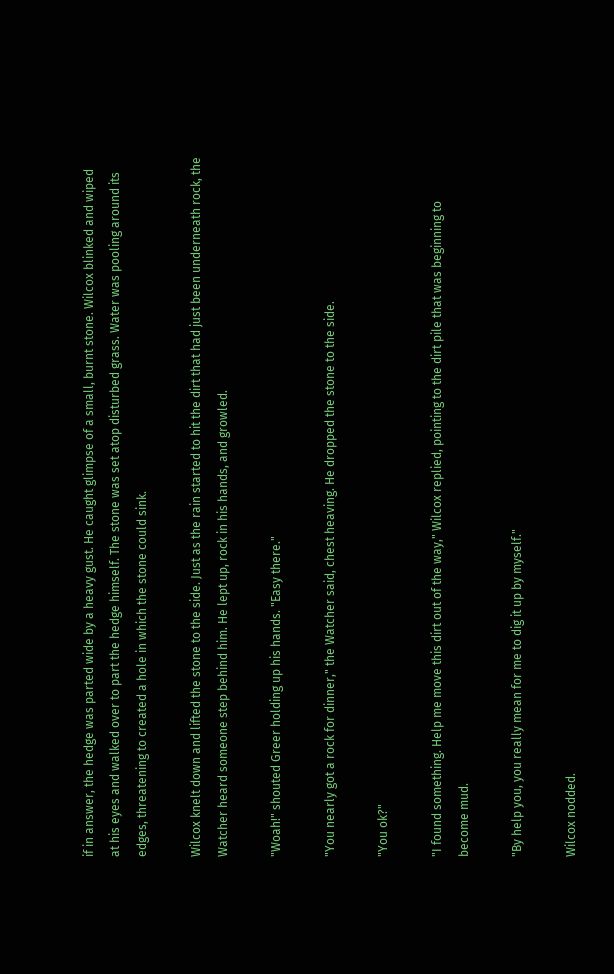if in answer, the hedge was parted wide by a heavy gust. He caught glimpse of a small, burnt stone. Wilcox blinked and wiped at his eyes and walked over to part the hedge himself. The stone was set atop disturbed grass. Water was pooling around its edges, threatening to created a hole in which the stone could sink.

Wilcox knelt down and lifted the stone to the side. Just as the rain started to hit the dirt that had just been underneath rock, the Watcher heard someone step behind him. He lept up, rock in his hands, and growled.

"Woah!" shouted Greer holding up his hands. "Easy there."

"You nearly got a rock for dinner," the Watcher said, chest heaving. He dropped the stone to the side.

"You ok?"

"I found something. Help me move this dirt out of the way," Wilcox replied, pointing to the dirt pile that was beginning to become mud.

"By help you, you really mean for me to dig it up by myself."

Wilcox nodded.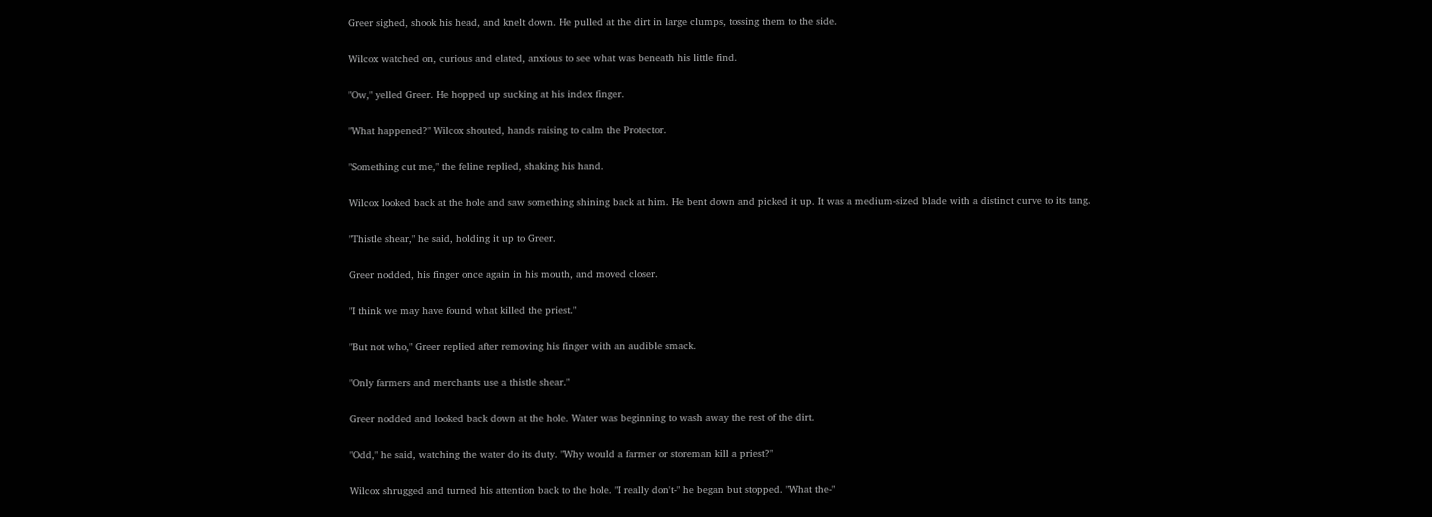Greer sighed, shook his head, and knelt down. He pulled at the dirt in large clumps, tossing them to the side.

Wilcox watched on, curious and elated, anxious to see what was beneath his little find.

"Ow," yelled Greer. He hopped up sucking at his index finger.

"What happened?" Wilcox shouted, hands raising to calm the Protector.

"Something cut me," the feline replied, shaking his hand.

Wilcox looked back at the hole and saw something shining back at him. He bent down and picked it up. It was a medium-sized blade with a distinct curve to its tang.

"Thistle shear," he said, holding it up to Greer.

Greer nodded, his finger once again in his mouth, and moved closer.

"I think we may have found what killed the priest."

"But not who," Greer replied after removing his finger with an audible smack.

"Only farmers and merchants use a thistle shear."

Greer nodded and looked back down at the hole. Water was beginning to wash away the rest of the dirt.

"Odd," he said, watching the water do its duty. "Why would a farmer or storeman kill a priest?"

Wilcox shrugged and turned his attention back to the hole. "I really don't-" he began but stopped. "What the-"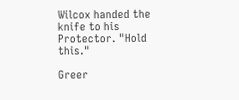Wilcox handed the knife to his Protector. "Hold this."

Greer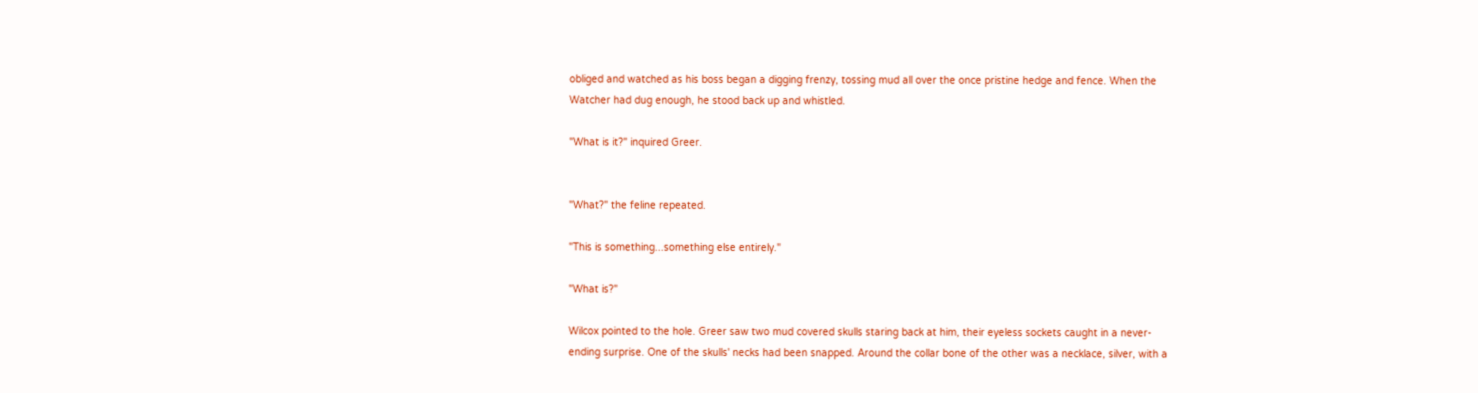obliged and watched as his boss began a digging frenzy, tossing mud all over the once pristine hedge and fence. When the Watcher had dug enough, he stood back up and whistled.

"What is it?" inquired Greer.


"What?" the feline repeated.

"This is something...something else entirely."

"What is?"

Wilcox pointed to the hole. Greer saw two mud covered skulls staring back at him, their eyeless sockets caught in a never-ending surprise. One of the skulls' necks had been snapped. Around the collar bone of the other was a necklace, silver, with a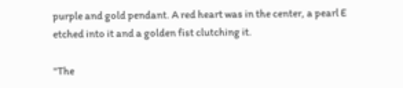purple and gold pendant. A red heart was in the center, a pearl E etched into it and a golden fist clutching it.

"The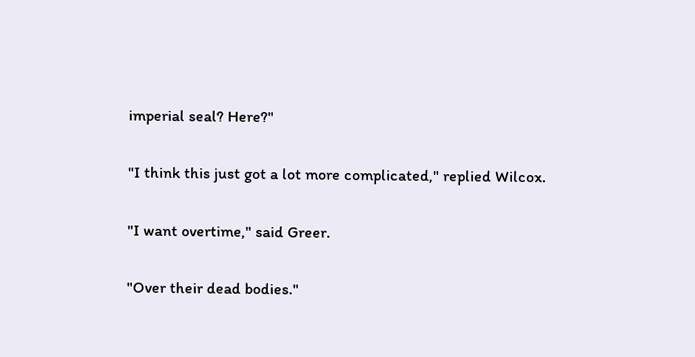imperial seal? Here?"

"I think this just got a lot more complicated," replied Wilcox.

"I want overtime," said Greer.

"Over their dead bodies."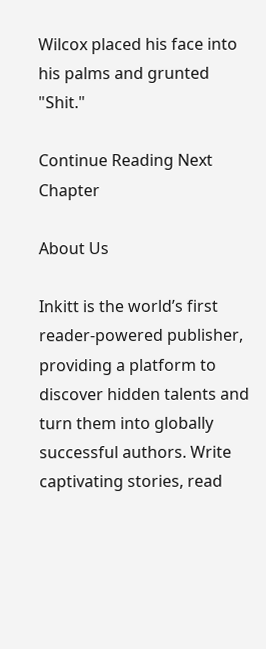Wilcox placed his face into his palms and grunted "Shit."

Continue Reading Next Chapter

About Us

Inkitt is the world’s first reader-powered publisher, providing a platform to discover hidden talents and turn them into globally successful authors. Write captivating stories, read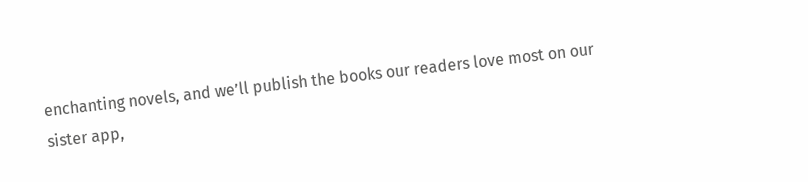enchanting novels, and we’ll publish the books our readers love most on our sister app,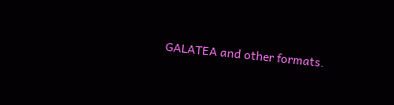GALATEA and other formats.